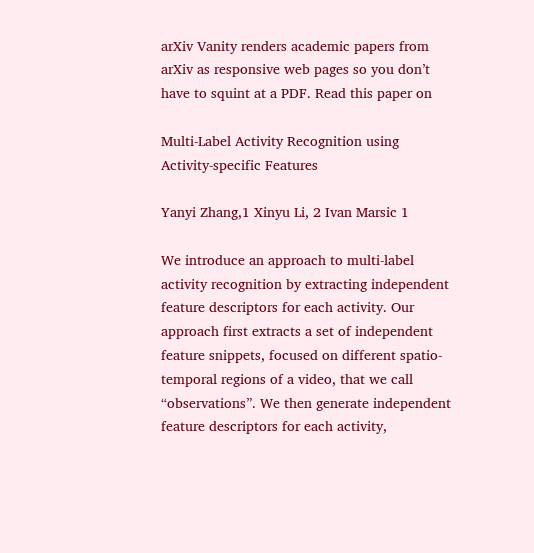arXiv Vanity renders academic papers from arXiv as responsive web pages so you don’t have to squint at a PDF. Read this paper on

Multi-Label Activity Recognition using Activity-specific Features

Yanyi Zhang,1 Xinyu Li, 2 Ivan Marsic 1

We introduce an approach to multi-label activity recognition by extracting independent feature descriptors for each activity. Our approach first extracts a set of independent feature snippets, focused on different spatio-temporal regions of a video, that we call “observations”. We then generate independent feature descriptors for each activity,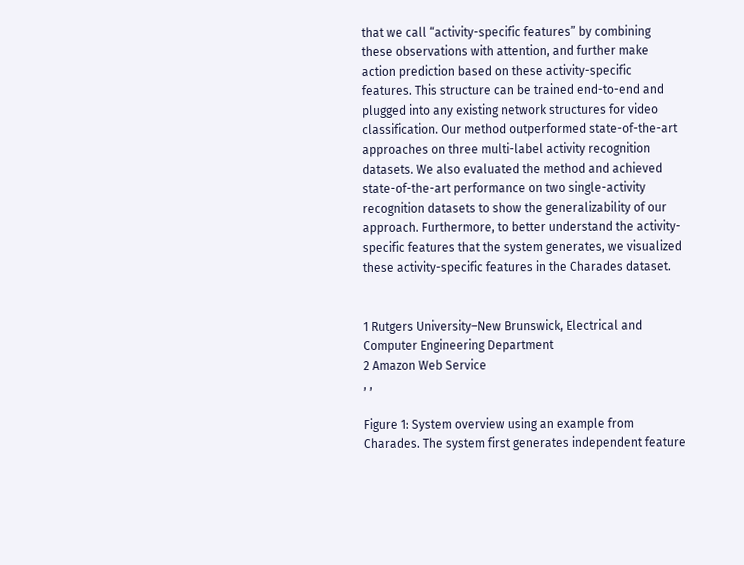that we call “activity-specific features” by combining these observations with attention, and further make action prediction based on these activity-specific features. This structure can be trained end-to-end and plugged into any existing network structures for video classification. Our method outperformed state-of-the-art approaches on three multi-label activity recognition datasets. We also evaluated the method and achieved state-of-the-art performance on two single-activity recognition datasets to show the generalizability of our approach. Furthermore, to better understand the activity-specific features that the system generates, we visualized these activity-specific features in the Charades dataset.


1 Rutgers University–New Brunswick, Electrical and Computer Engineering Department
2 Amazon Web Service
, ,

Figure 1: System overview using an example from Charades. The system first generates independent feature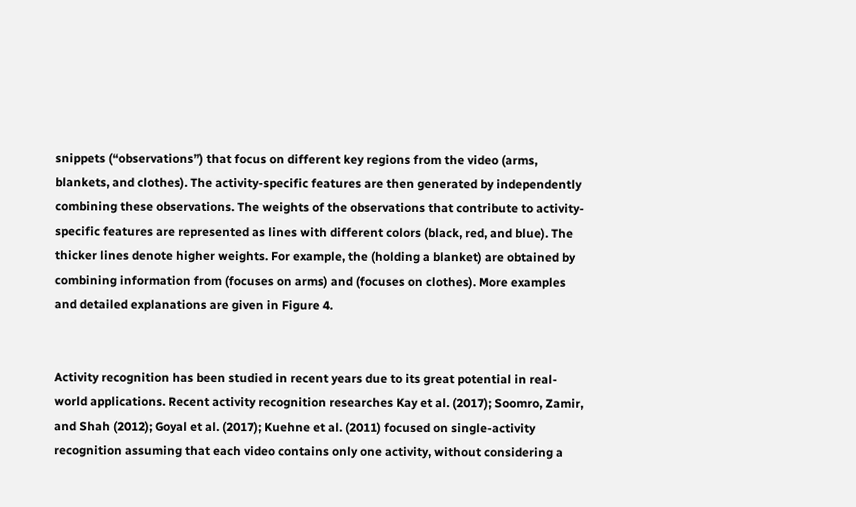snippets (“observations”) that focus on different key regions from the video (arms, blankets, and clothes). The activity-specific features are then generated by independently combining these observations. The weights of the observations that contribute to activity-specific features are represented as lines with different colors (black, red, and blue). The thicker lines denote higher weights. For example, the (holding a blanket) are obtained by combining information from (focuses on arms) and (focuses on clothes). More examples and detailed explanations are given in Figure 4.


Activity recognition has been studied in recent years due to its great potential in real-world applications. Recent activity recognition researches Kay et al. (2017); Soomro, Zamir, and Shah (2012); Goyal et al. (2017); Kuehne et al. (2011) focused on single-activity recognition assuming that each video contains only one activity, without considering a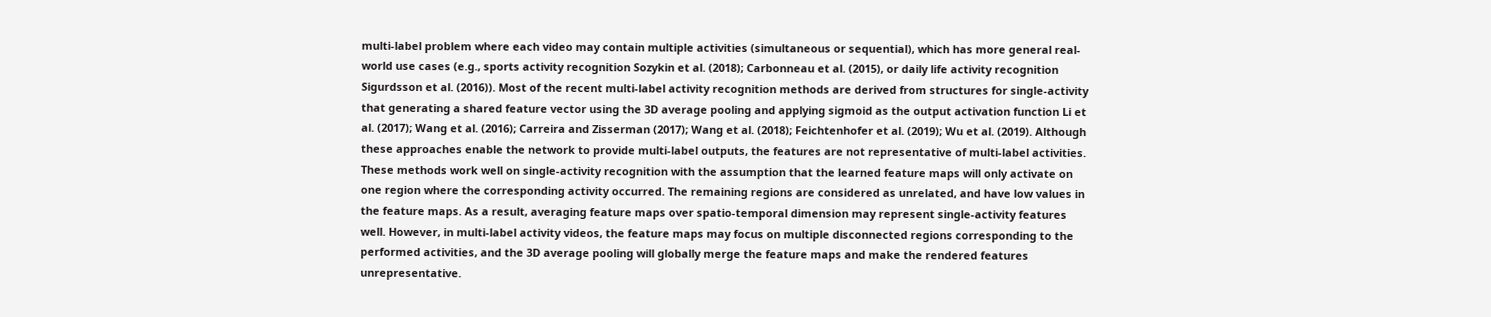multi-label problem where each video may contain multiple activities (simultaneous or sequential), which has more general real-world use cases (e.g., sports activity recognition Sozykin et al. (2018); Carbonneau et al. (2015), or daily life activity recognition Sigurdsson et al. (2016)). Most of the recent multi-label activity recognition methods are derived from structures for single-activity that generating a shared feature vector using the 3D average pooling and applying sigmoid as the output activation function Li et al. (2017); Wang et al. (2016); Carreira and Zisserman (2017); Wang et al. (2018); Feichtenhofer et al. (2019); Wu et al. (2019). Although these approaches enable the network to provide multi-label outputs, the features are not representative of multi-label activities. These methods work well on single-activity recognition with the assumption that the learned feature maps will only activate on one region where the corresponding activity occurred. The remaining regions are considered as unrelated, and have low values in the feature maps. As a result, averaging feature maps over spatio-temporal dimension may represent single-activity features well. However, in multi-label activity videos, the feature maps may focus on multiple disconnected regions corresponding to the performed activities, and the 3D average pooling will globally merge the feature maps and make the rendered features unrepresentative.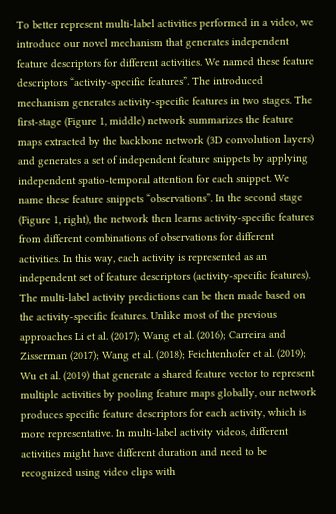To better represent multi-label activities performed in a video, we introduce our novel mechanism that generates independent feature descriptors for different activities. We named these feature descriptors “activity-specific features”. The introduced mechanism generates activity-specific features in two stages. The first-stage (Figure 1, middle) network summarizes the feature maps extracted by the backbone network (3D convolution layers) and generates a set of independent feature snippets by applying independent spatio-temporal attention for each snippet. We name these feature snippets “observations”. In the second stage (Figure 1, right), the network then learns activity-specific features from different combinations of observations for different activities. In this way, each activity is represented as an independent set of feature descriptors (activity-specific features). The multi-label activity predictions can be then made based on the activity-specific features. Unlike most of the previous approaches Li et al. (2017); Wang et al. (2016); Carreira and Zisserman (2017); Wang et al. (2018); Feichtenhofer et al. (2019); Wu et al. (2019) that generate a shared feature vector to represent multiple activities by pooling feature maps globally, our network produces specific feature descriptors for each activity, which is more representative. In multi-label activity videos, different activities might have different duration and need to be recognized using video clips with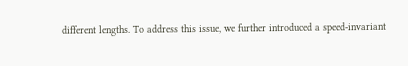different lengths. To address this issue, we further introduced a speed-invariant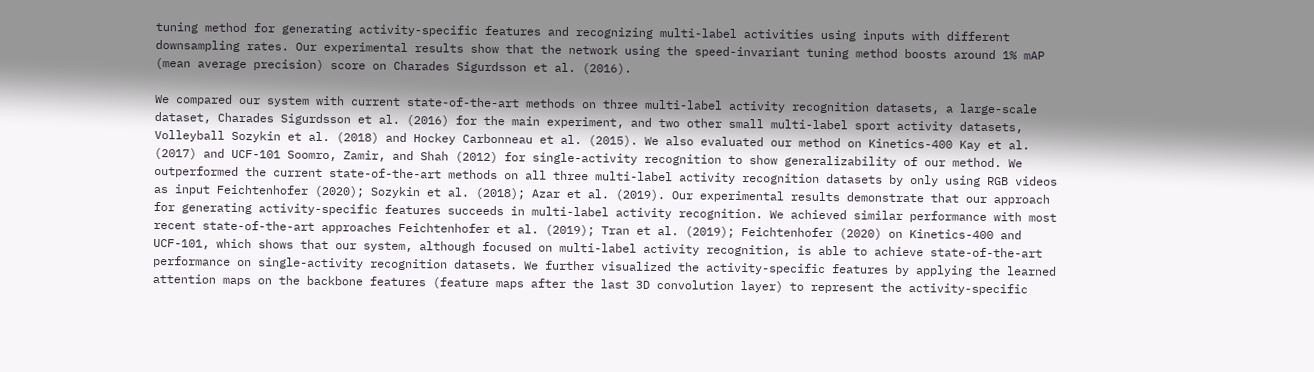tuning method for generating activity-specific features and recognizing multi-label activities using inputs with different downsampling rates. Our experimental results show that the network using the speed-invariant tuning method boosts around 1% mAP (mean average precision) score on Charades Sigurdsson et al. (2016).

We compared our system with current state-of-the-art methods on three multi-label activity recognition datasets, a large-scale dataset, Charades Sigurdsson et al. (2016) for the main experiment, and two other small multi-label sport activity datasets, Volleyball Sozykin et al. (2018) and Hockey Carbonneau et al. (2015). We also evaluated our method on Kinetics-400 Kay et al. (2017) and UCF-101 Soomro, Zamir, and Shah (2012) for single-activity recognition to show generalizability of our method. We outperformed the current state-of-the-art methods on all three multi-label activity recognition datasets by only using RGB videos as input Feichtenhofer (2020); Sozykin et al. (2018); Azar et al. (2019). Our experimental results demonstrate that our approach for generating activity-specific features succeeds in multi-label activity recognition. We achieved similar performance with most recent state-of-the-art approaches Feichtenhofer et al. (2019); Tran et al. (2019); Feichtenhofer (2020) on Kinetics-400 and UCF-101, which shows that our system, although focused on multi-label activity recognition, is able to achieve state-of-the-art performance on single-activity recognition datasets. We further visualized the activity-specific features by applying the learned attention maps on the backbone features (feature maps after the last 3D convolution layer) to represent the activity-specific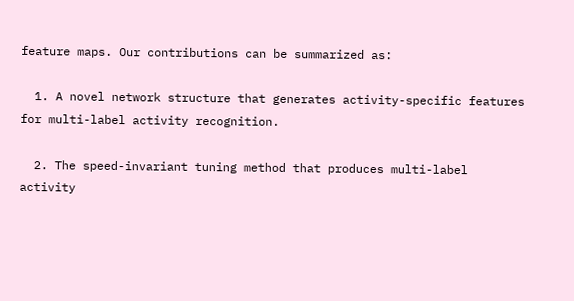feature maps. Our contributions can be summarized as:

  1. A novel network structure that generates activity-specific features for multi-label activity recognition.

  2. The speed-invariant tuning method that produces multi-label activity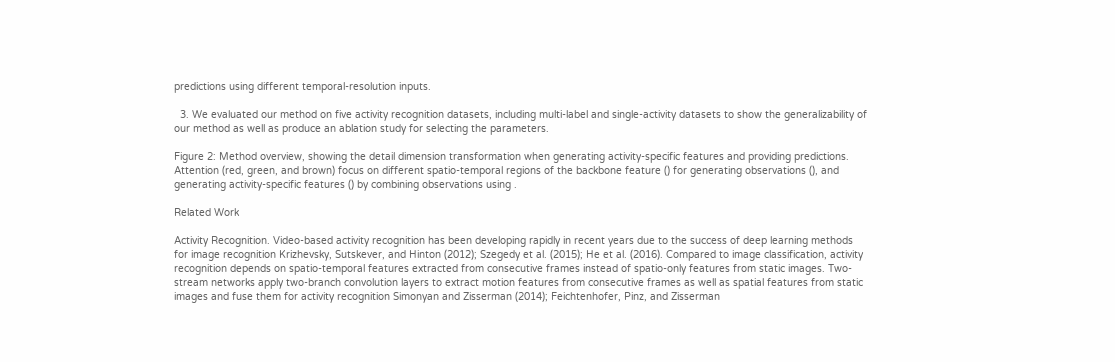predictions using different temporal-resolution inputs.

  3. We evaluated our method on five activity recognition datasets, including multi-label and single-activity datasets to show the generalizability of our method as well as produce an ablation study for selecting the parameters.

Figure 2: Method overview, showing the detail dimension transformation when generating activity-specific features and providing predictions. Attention (red, green, and brown) focus on different spatio-temporal regions of the backbone feature () for generating observations (), and generating activity-specific features () by combining observations using .

Related Work

Activity Recognition. Video-based activity recognition has been developing rapidly in recent years due to the success of deep learning methods for image recognition Krizhevsky, Sutskever, and Hinton (2012); Szegedy et al. (2015); He et al. (2016). Compared to image classification, activity recognition depends on spatio-temporal features extracted from consecutive frames instead of spatio-only features from static images. Two-stream networks apply two-branch convolution layers to extract motion features from consecutive frames as well as spatial features from static images and fuse them for activity recognition Simonyan and Zisserman (2014); Feichtenhofer, Pinz, and Zisserman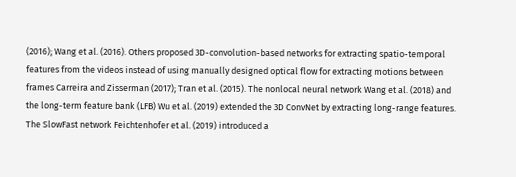(2016); Wang et al. (2016). Others proposed 3D-convolution-based networks for extracting spatio-temporal features from the videos instead of using manually designed optical flow for extracting motions between frames Carreira and Zisserman (2017); Tran et al. (2015). The nonlocal neural network Wang et al. (2018) and the long-term feature bank (LFB) Wu et al. (2019) extended the 3D ConvNet by extracting long-range features. The SlowFast network Feichtenhofer et al. (2019) introduced a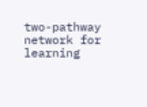two-pathway network for learning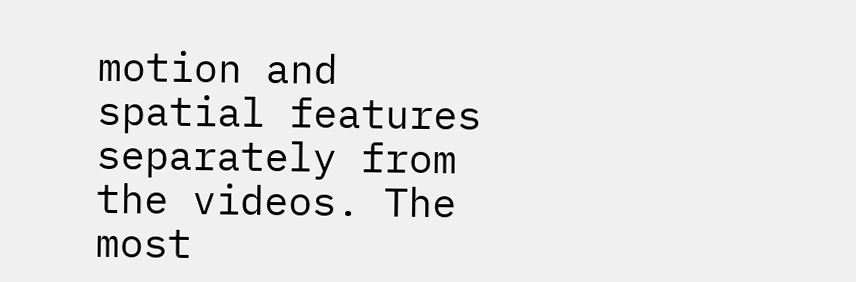motion and spatial features separately from the videos. The most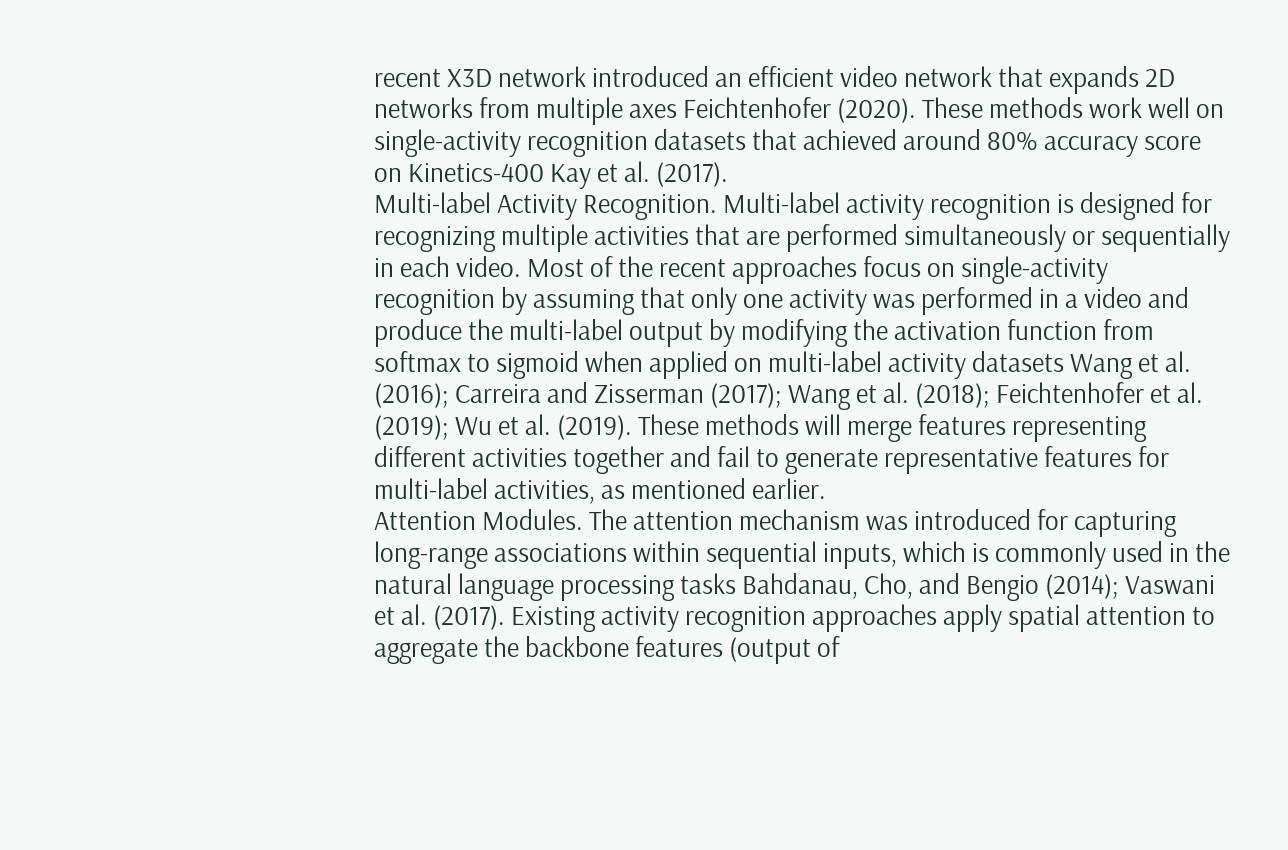recent X3D network introduced an efficient video network that expands 2D networks from multiple axes Feichtenhofer (2020). These methods work well on single-activity recognition datasets that achieved around 80% accuracy score on Kinetics-400 Kay et al. (2017).
Multi-label Activity Recognition. Multi-label activity recognition is designed for recognizing multiple activities that are performed simultaneously or sequentially in each video. Most of the recent approaches focus on single-activity recognition by assuming that only one activity was performed in a video and produce the multi-label output by modifying the activation function from softmax to sigmoid when applied on multi-label activity datasets Wang et al. (2016); Carreira and Zisserman (2017); Wang et al. (2018); Feichtenhofer et al. (2019); Wu et al. (2019). These methods will merge features representing different activities together and fail to generate representative features for multi-label activities, as mentioned earlier.
Attention Modules. The attention mechanism was introduced for capturing long-range associations within sequential inputs, which is commonly used in the natural language processing tasks Bahdanau, Cho, and Bengio (2014); Vaswani et al. (2017). Existing activity recognition approaches apply spatial attention to aggregate the backbone features (output of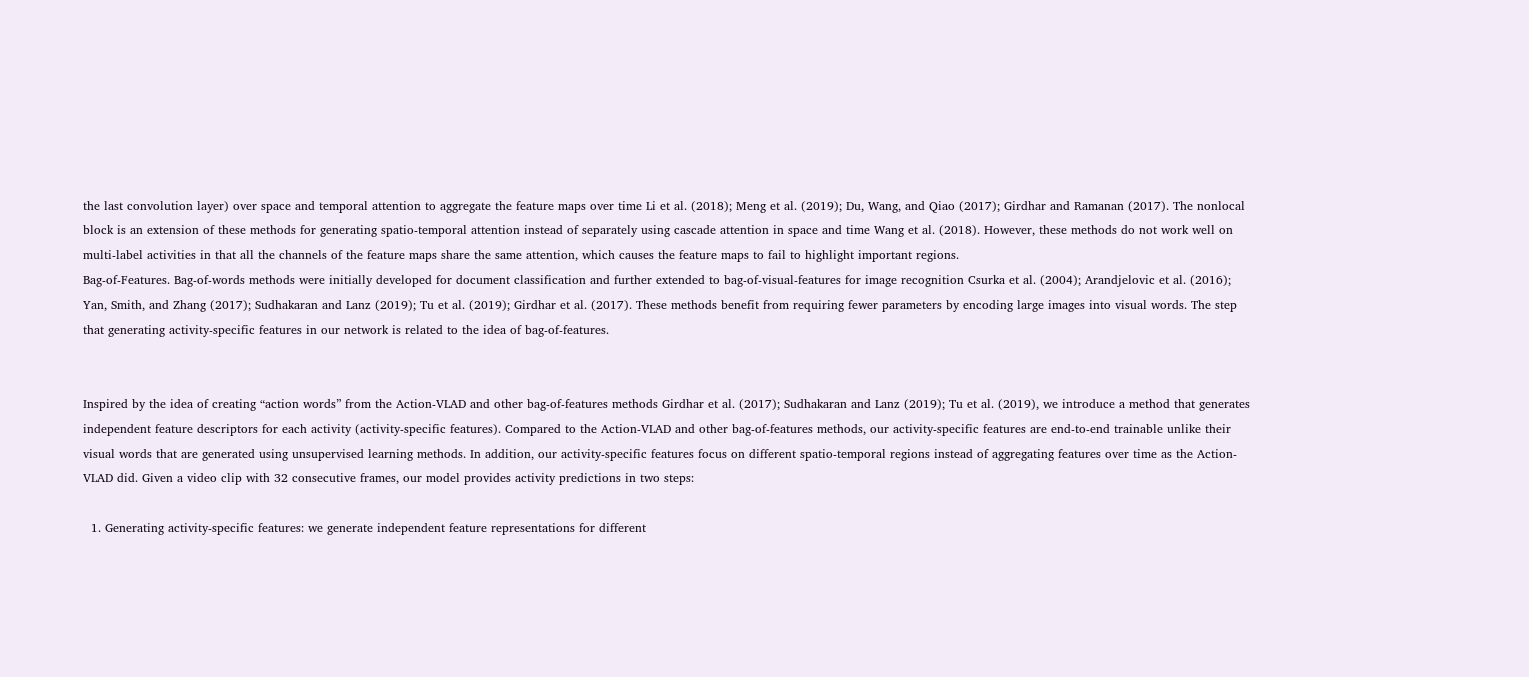the last convolution layer) over space and temporal attention to aggregate the feature maps over time Li et al. (2018); Meng et al. (2019); Du, Wang, and Qiao (2017); Girdhar and Ramanan (2017). The nonlocal block is an extension of these methods for generating spatio-temporal attention instead of separately using cascade attention in space and time Wang et al. (2018). However, these methods do not work well on multi-label activities in that all the channels of the feature maps share the same attention, which causes the feature maps to fail to highlight important regions.
Bag-of-Features. Bag-of-words methods were initially developed for document classification and further extended to bag-of-visual-features for image recognition Csurka et al. (2004); Arandjelovic et al. (2016); Yan, Smith, and Zhang (2017); Sudhakaran and Lanz (2019); Tu et al. (2019); Girdhar et al. (2017). These methods benefit from requiring fewer parameters by encoding large images into visual words. The step that generating activity-specific features in our network is related to the idea of bag-of-features.


Inspired by the idea of creating “action words” from the Action-VLAD and other bag-of-features methods Girdhar et al. (2017); Sudhakaran and Lanz (2019); Tu et al. (2019), we introduce a method that generates independent feature descriptors for each activity (activity-specific features). Compared to the Action-VLAD and other bag-of-features methods, our activity-specific features are end-to-end trainable unlike their visual words that are generated using unsupervised learning methods. In addition, our activity-specific features focus on different spatio-temporal regions instead of aggregating features over time as the Action-VLAD did. Given a video clip with 32 consecutive frames, our model provides activity predictions in two steps:

  1. Generating activity-specific features: we generate independent feature representations for different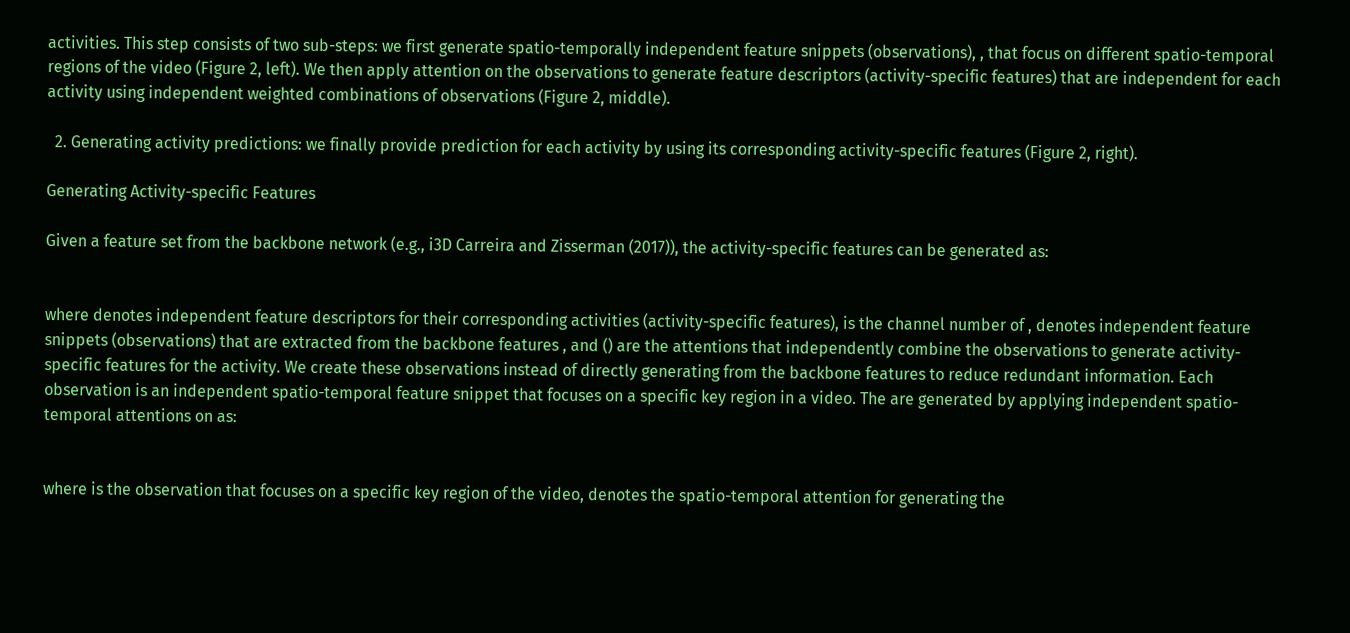activities. This step consists of two sub-steps: we first generate spatio-temporally independent feature snippets (observations), , that focus on different spatio-temporal regions of the video (Figure 2, left). We then apply attention on the observations to generate feature descriptors (activity-specific features) that are independent for each activity using independent weighted combinations of observations (Figure 2, middle).

  2. Generating activity predictions: we finally provide prediction for each activity by using its corresponding activity-specific features (Figure 2, right).

Generating Activity-specific Features

Given a feature set from the backbone network (e.g., i3D Carreira and Zisserman (2017)), the activity-specific features can be generated as:


where denotes independent feature descriptors for their corresponding activities (activity-specific features), is the channel number of , denotes independent feature snippets (observations) that are extracted from the backbone features , and () are the attentions that independently combine the observations to generate activity-specific features for the activity. We create these observations instead of directly generating from the backbone features to reduce redundant information. Each observation is an independent spatio-temporal feature snippet that focuses on a specific key region in a video. The are generated by applying independent spatio-temporal attentions on as:


where is the observation that focuses on a specific key region of the video, denotes the spatio-temporal attention for generating the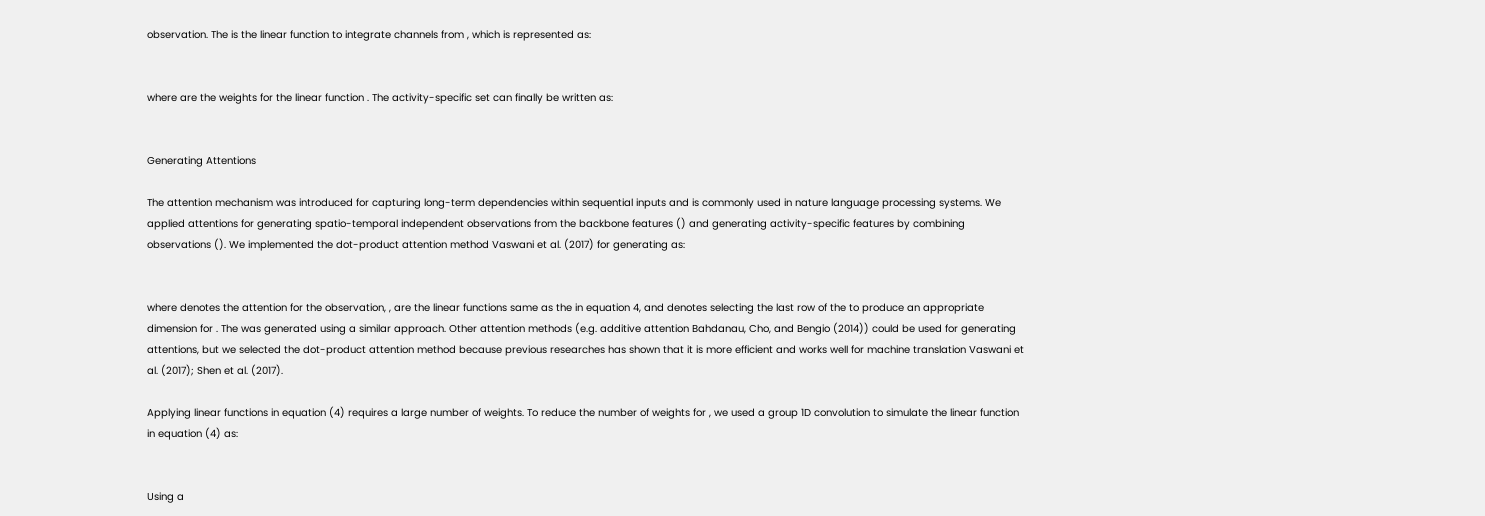observation. The is the linear function to integrate channels from , which is represented as:


where are the weights for the linear function . The activity-specific set can finally be written as:


Generating Attentions

The attention mechanism was introduced for capturing long-term dependencies within sequential inputs and is commonly used in nature language processing systems. We applied attentions for generating spatio-temporal independent observations from the backbone features () and generating activity-specific features by combining observations (). We implemented the dot-product attention method Vaswani et al. (2017) for generating as:


where denotes the attention for the observation, , are the linear functions same as the in equation 4, and denotes selecting the last row of the to produce an appropriate dimension for . The was generated using a similar approach. Other attention methods (e.g. additive attention Bahdanau, Cho, and Bengio (2014)) could be used for generating attentions, but we selected the dot-product attention method because previous researches has shown that it is more efficient and works well for machine translation Vaswani et al. (2017); Shen et al. (2017).

Applying linear functions in equation (4) requires a large number of weights. To reduce the number of weights for , we used a group 1D convolution to simulate the linear function in equation (4) as:


Using a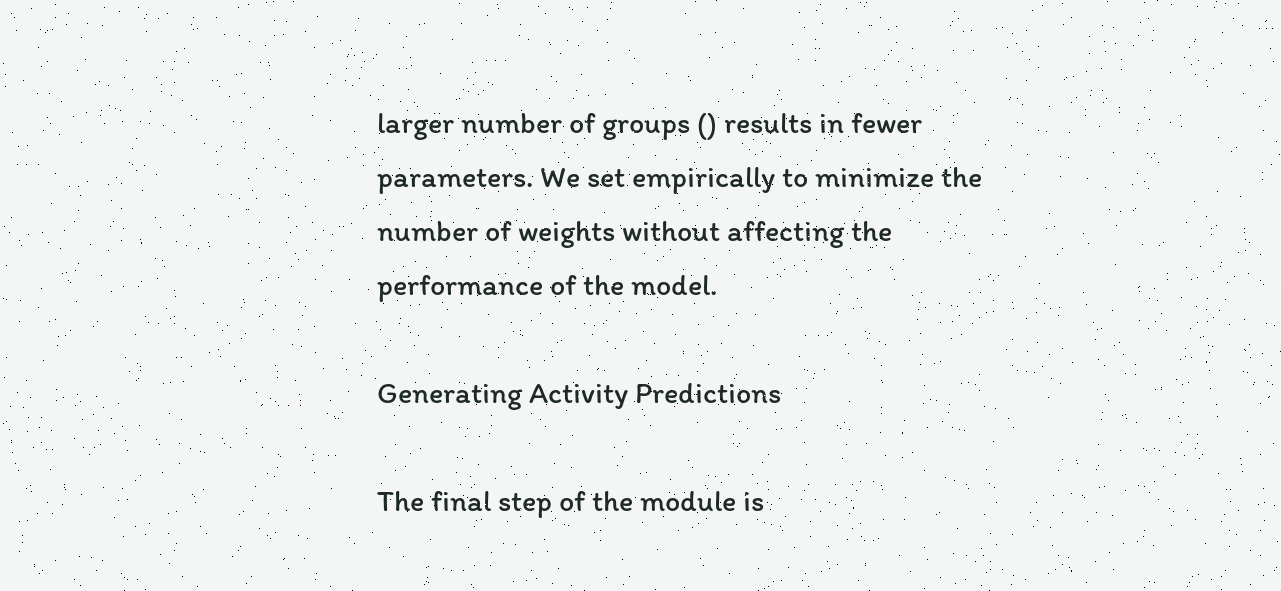larger number of groups () results in fewer parameters. We set empirically to minimize the number of weights without affecting the performance of the model.

Generating Activity Predictions

The final step of the module is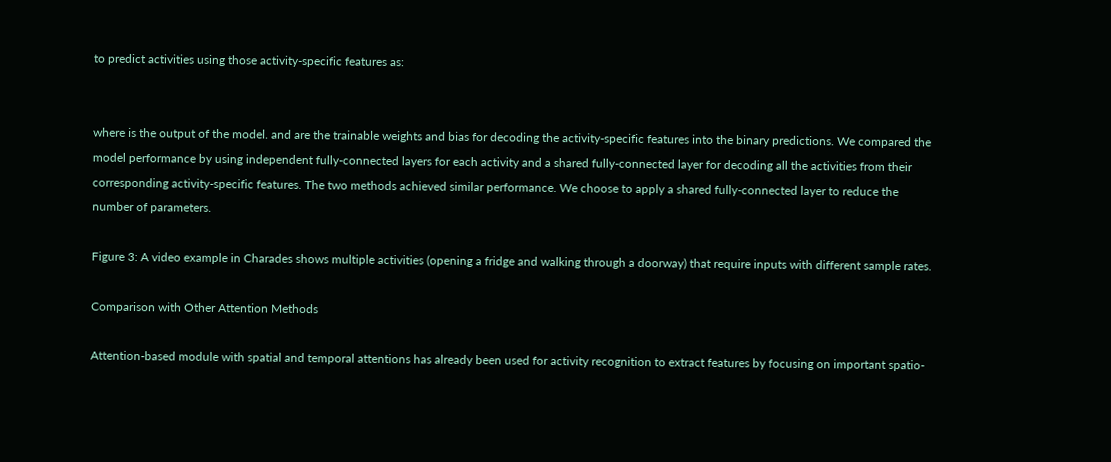to predict activities using those activity-specific features as:


where is the output of the model. and are the trainable weights and bias for decoding the activity-specific features into the binary predictions. We compared the model performance by using independent fully-connected layers for each activity and a shared fully-connected layer for decoding all the activities from their corresponding activity-specific features. The two methods achieved similar performance. We choose to apply a shared fully-connected layer to reduce the number of parameters.

Figure 3: A video example in Charades shows multiple activities (opening a fridge and walking through a doorway) that require inputs with different sample rates.

Comparison with Other Attention Methods

Attention-based module with spatial and temporal attentions has already been used for activity recognition to extract features by focusing on important spatio-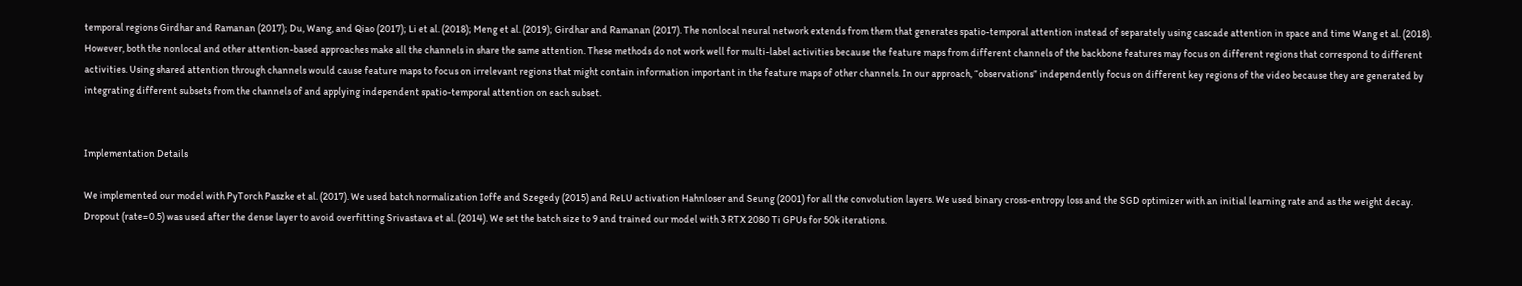temporal regions Girdhar and Ramanan (2017); Du, Wang, and Qiao (2017); Li et al. (2018); Meng et al. (2019); Girdhar and Ramanan (2017). The nonlocal neural network extends from them that generates spatio-temporal attention instead of separately using cascade attention in space and time Wang et al. (2018). However, both the nonlocal and other attention-based approaches make all the channels in share the same attention. These methods do not work well for multi-label activities because the feature maps from different channels of the backbone features may focus on different regions that correspond to different activities. Using shared attention through channels would cause feature maps to focus on irrelevant regions that might contain information important in the feature maps of other channels. In our approach, “observations” independently focus on different key regions of the video because they are generated by integrating different subsets from the channels of and applying independent spatio-temporal attention on each subset.


Implementation Details

We implemented our model with PyTorch Paszke et al. (2017). We used batch normalization Ioffe and Szegedy (2015) and ReLU activation Hahnloser and Seung (2001) for all the convolution layers. We used binary cross-entropy loss and the SGD optimizer with an initial learning rate and as the weight decay. Dropout (rate=0.5) was used after the dense layer to avoid overfitting Srivastava et al. (2014). We set the batch size to 9 and trained our model with 3 RTX 2080 Ti GPUs for 50k iterations.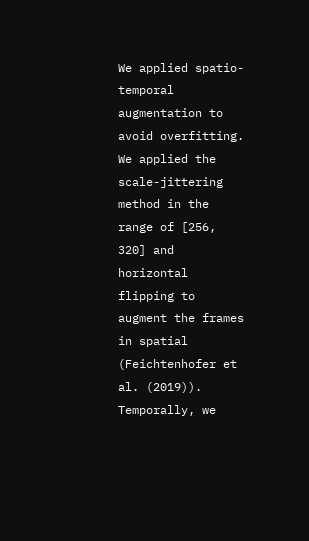We applied spatio-temporal augmentation to avoid overfitting. We applied the scale-jittering method in the range of [256, 320] and horizontal flipping to augment the frames in spatial (Feichtenhofer et al. (2019)). Temporally, we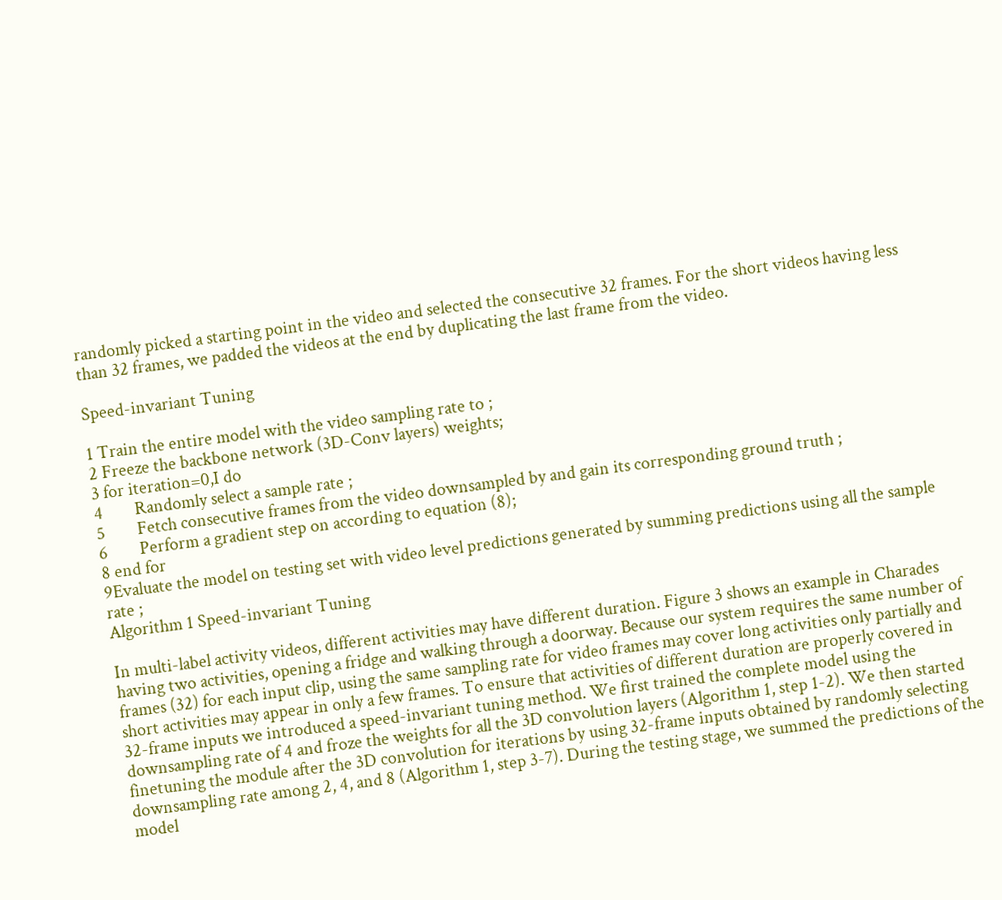randomly picked a starting point in the video and selected the consecutive 32 frames. For the short videos having less than 32 frames, we padded the videos at the end by duplicating the last frame from the video.

Speed-invariant Tuning

1 Train the entire model with the video sampling rate to ;
2 Freeze the backbone network (3D-Conv layers) weights;
3 for iteration=0,I do
4        Randomly select a sample rate ;
5        Fetch consecutive frames from the video downsampled by and gain its corresponding ground truth ;
6        Perform a gradient step on according to equation (8);
8 end for
9Evaluate the model on testing set with video level predictions generated by summing predictions using all the sample rate ;
Algorithm 1 Speed-invariant Tuning

In multi-label activity videos, different activities may have different duration. Figure 3 shows an example in Charades having two activities, opening a fridge and walking through a doorway. Because our system requires the same number of frames (32) for each input clip, using the same sampling rate for video frames may cover long activities only partially and short activities may appear in only a few frames. To ensure that activities of different duration are properly covered in 32-frame inputs we introduced a speed-invariant tuning method. We first trained the complete model using the downsampling rate of 4 and froze the weights for all the 3D convolution layers (Algorithm 1, step 1-2). We then started finetuning the module after the 3D convolution for iterations by using 32-frame inputs obtained by randomly selecting downsampling rate among 2, 4, and 8 (Algorithm 1, step 3-7). During the testing stage, we summed the predictions of the model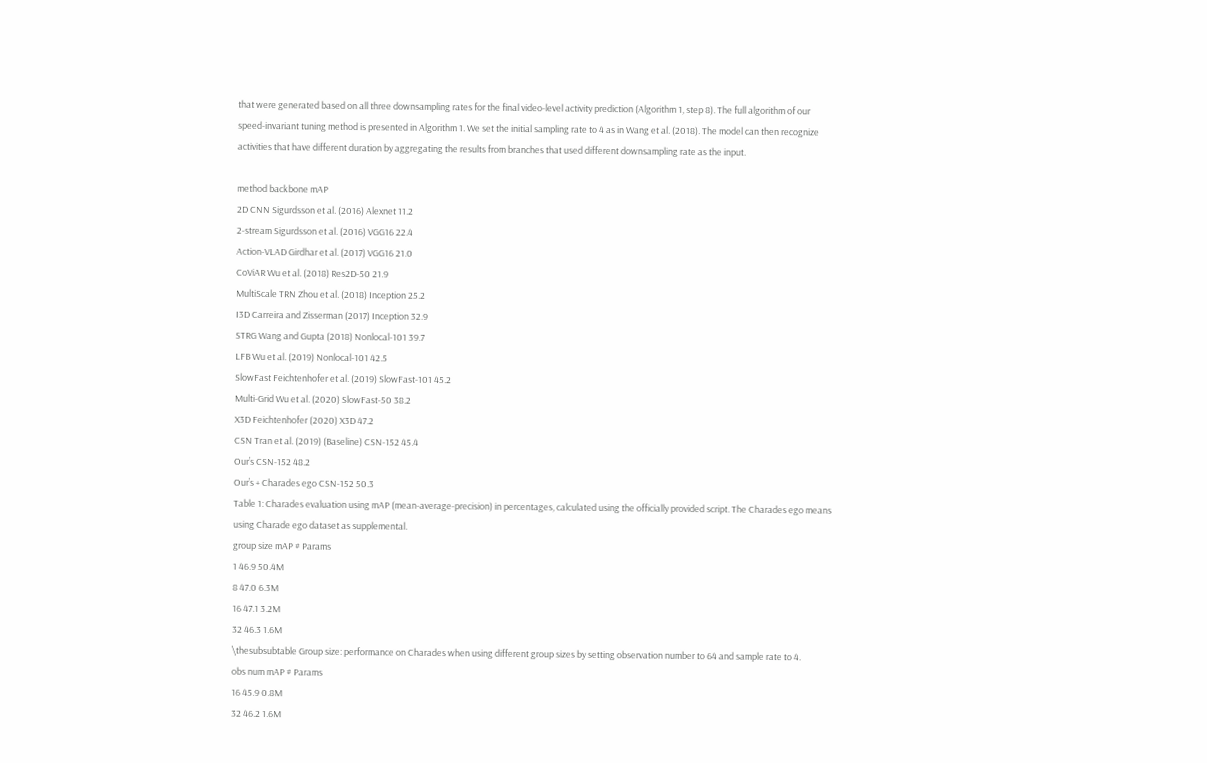that were generated based on all three downsampling rates for the final video-level activity prediction (Algorithm 1, step 8). The full algorithm of our speed-invariant tuning method is presented in Algorithm 1. We set the initial sampling rate to 4 as in Wang et al. (2018). The model can then recognize activities that have different duration by aggregating the results from branches that used different downsampling rate as the input.

method backbone mAP
2D CNN Sigurdsson et al. (2016) Alexnet 11.2
2-stream Sigurdsson et al. (2016) VGG16 22.4
Action-VLAD Girdhar et al. (2017) VGG16 21.0
CoViAR Wu et al. (2018) Res2D-50 21.9
MultiScale TRN Zhou et al. (2018) Inception 25.2
I3D Carreira and Zisserman (2017) Inception 32.9
STRG Wang and Gupta (2018) Nonlocal-101 39.7
LFB Wu et al. (2019) Nonlocal-101 42.5
SlowFast Feichtenhofer et al. (2019) SlowFast-101 45.2
Multi-Grid Wu et al. (2020) SlowFast-50 38.2
X3D Feichtenhofer (2020) X3D 47.2
CSN Tran et al. (2019) (Baseline) CSN-152 45.4
Our’s CSN-152 48.2
Our’s + Charades ego CSN-152 50.3
Table 1: Charades evaluation using mAP (mean-average-precision) in percentages, calculated using the officially provided script. The Charades ego means using Charade ego dataset as supplemental.
group size mAP # Params
1 46.9 50.4M
8 47.0 6.3M
16 47.1 3.2M
32 46.3 1.6M
\thesubsubtable Group size: performance on Charades when using different group sizes by setting observation number to 64 and sample rate to 4.
obs num mAP # Params
16 45.9 0.8M
32 46.2 1.6M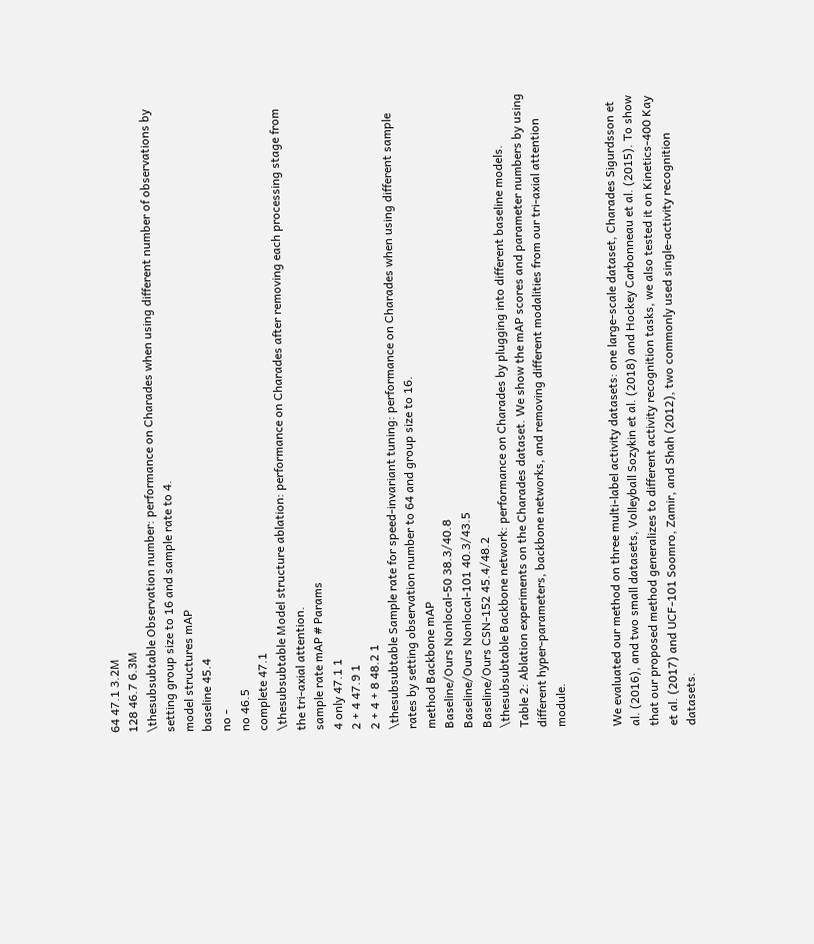64 47.1 3.2M
128 46.7 6.3M
\thesubsubtable Observation number: performance on Charades when using different number of observations by setting group size to 16 and sample rate to 4.
model structures mAP
baseline 45.4
no -
no 46.5
complete 47.1
\thesubsubtable Model structure ablation: performance on Charades after removing each processing stage from the tri-axial attention.
sample rate mAP # Params
4 only 47.1 1
2 + 4 47.9 1
2 + 4 + 8 48.2 1
\thesubsubtable Sample rate for speed-invariant tuning: performance on Charades when using different sample rates by setting observation number to 64 and group size to 16.
method Backbone mAP
Baseline/Ours Nonlocal-50 38.3/40.8
Baseline/Ours Nonlocal-101 40.3/43.5
Baseline/Ours CSN-152 45.4/48.2
\thesubsubtable Backbone network: performance on Charades by plugging into different baseline models.
Table 2: Ablation experiments on the Charades dataset. We show the mAP scores and parameter numbers by using different hyper-parameters, backbone networks, and removing different modalities from our tri-axial attention module.


We evaluated our method on three multi-label activity datasets: one large-scale dataset, Charades Sigurdsson et al. (2016), and two small datasets, Volleyball Sozykin et al. (2018) and Hockey Carbonneau et al. (2015). To show that our proposed method generalizes to different activity recognition tasks, we also tested it on Kinetics-400 Kay et al. (2017) and UCF-101 Soomro, Zamir, and Shah (2012), two commonly used single-activity recognition datasets.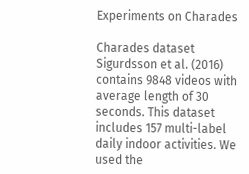Experiments on Charades

Charades dataset Sigurdsson et al. (2016) contains 9848 videos with average length of 30 seconds. This dataset includes 157 multi-label daily indoor activities. We used the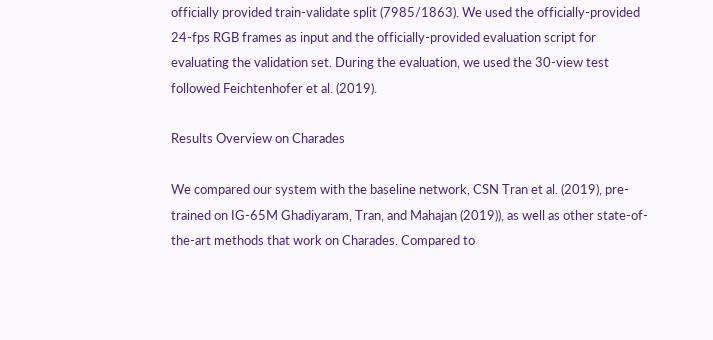officially provided train-validate split (7985/1863). We used the officially-provided 24-fps RGB frames as input and the officially-provided evaluation script for evaluating the validation set. During the evaluation, we used the 30-view test followed Feichtenhofer et al. (2019).

Results Overview on Charades

We compared our system with the baseline network, CSN Tran et al. (2019), pre-trained on IG-65M Ghadiyaram, Tran, and Mahajan (2019)), as well as other state-of-the-art methods that work on Charades. Compared to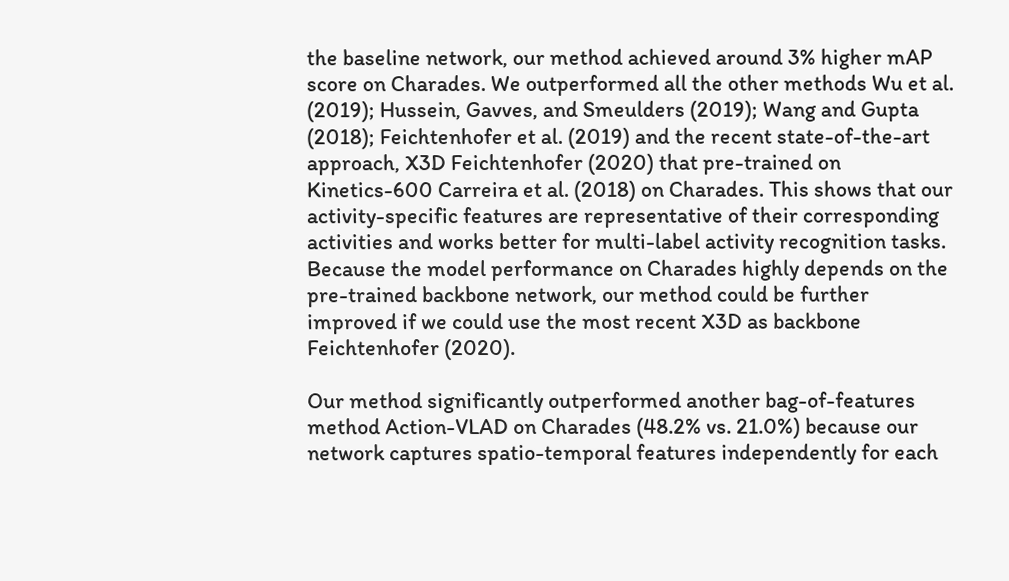the baseline network, our method achieved around 3% higher mAP score on Charades. We outperformed all the other methods Wu et al. (2019); Hussein, Gavves, and Smeulders (2019); Wang and Gupta (2018); Feichtenhofer et al. (2019) and the recent state-of-the-art approach, X3D Feichtenhofer (2020) that pre-trained on Kinetics-600 Carreira et al. (2018) on Charades. This shows that our activity-specific features are representative of their corresponding activities and works better for multi-label activity recognition tasks. Because the model performance on Charades highly depends on the pre-trained backbone network, our method could be further improved if we could use the most recent X3D as backbone Feichtenhofer (2020).

Our method significantly outperformed another bag-of-features method Action-VLAD on Charades (48.2% vs. 21.0%) because our network captures spatio-temporal features independently for each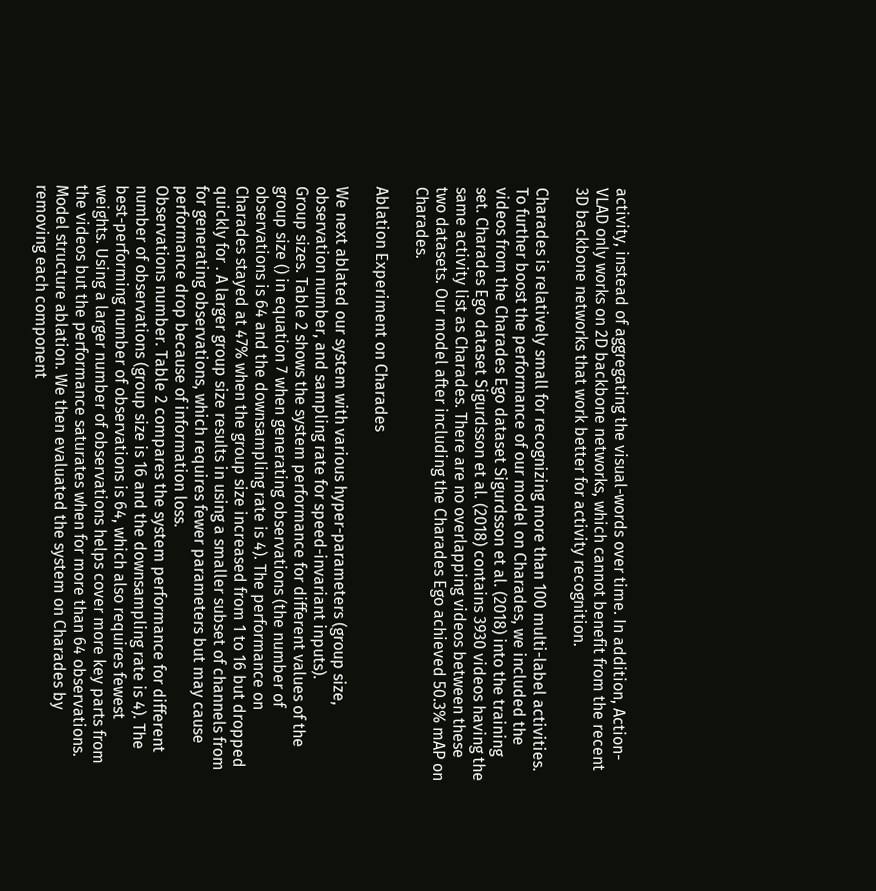activity, instead of aggregating the visual-words over time. In addition, Action-VLAD only works on 2D backbone networks, which cannot benefit from the recent 3D backbone networks that work better for activity recognition.

Charades is relatively small for recognizing more than 100 multi-label activities. To further boost the performance of our model on Charades, we included the videos from the Charades Ego dataset Sigurdsson et al. (2018) into the training set. Charades Ego dataset Sigurdsson et al. (2018) contains 3930 videos having the same activity list as Charades. There are no overlapping videos between these two datasets. Our model after including the Charades Ego achieved 50.3% mAP on Charades.

Ablation Experiment on Charades

We next ablated our system with various hyper-parameters (group size, observation number, and sampling rate for speed-invariant inputs).
Group sizes. Table 2 shows the system performance for different values of the group size () in equation 7 when generating observations (the number of observations is 64 and the downsampling rate is 4). The performance on Charades stayed at 47% when the group size increased from 1 to 16 but dropped quickly for . A larger group size results in using a smaller subset of channels from for generating observations, which requires fewer parameters but may cause performance drop because of information loss.
Observations number. Table 2 compares the system performance for different number of observations (group size is 16 and the downsampling rate is 4). The best-performing number of observations is 64, which also requires fewest weights. Using a larger number of observations helps cover more key parts from the videos but the performance saturates when for more than 64 observations.
Model structure ablation. We then evaluated the system on Charades by removing each component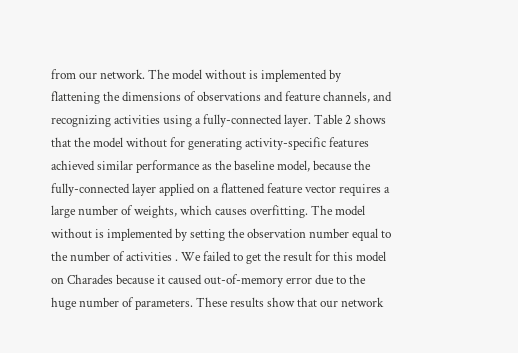from our network. The model without is implemented by flattening the dimensions of observations and feature channels, and recognizing activities using a fully-connected layer. Table 2 shows that the model without for generating activity-specific features achieved similar performance as the baseline model, because the fully-connected layer applied on a flattened feature vector requires a large number of weights, which causes overfitting. The model without is implemented by setting the observation number equal to the number of activities . We failed to get the result for this model on Charades because it caused out-of-memory error due to the huge number of parameters. These results show that our network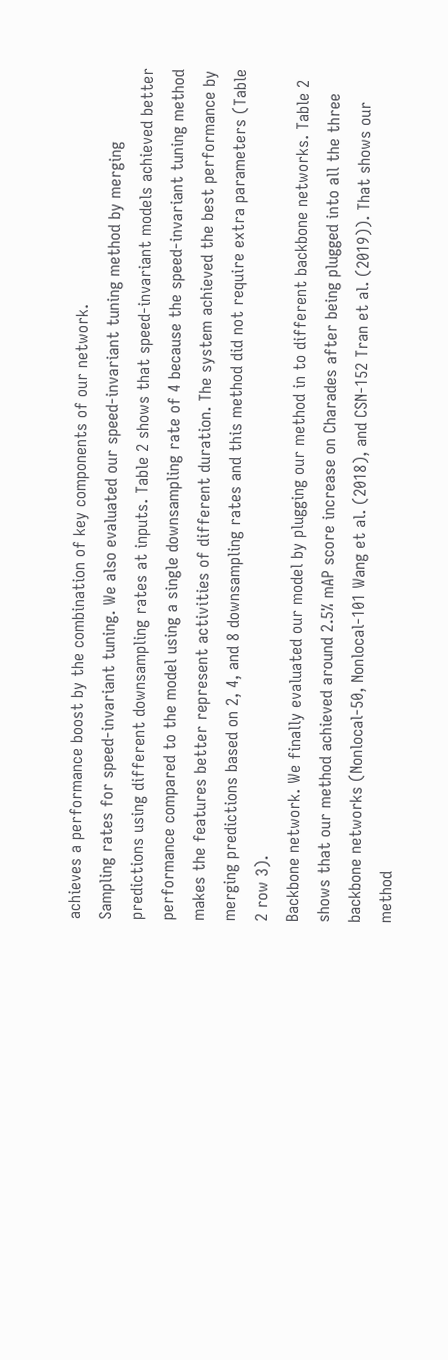achieves a performance boost by the combination of key components of our network.
Sampling rates for speed-invariant tuning. We also evaluated our speed-invariant tuning method by merging predictions using different downsampling rates at inputs. Table 2 shows that speed-invariant models achieved better performance compared to the model using a single downsampling rate of 4 because the speed-invariant tuning method makes the features better represent activities of different duration. The system achieved the best performance by merging predictions based on 2, 4, and 8 downsampling rates and this method did not require extra parameters (Table 2 row 3).
Backbone network. We finally evaluated our model by plugging our method in to different backbone networks. Table 2 shows that our method achieved around 2.5% mAP score increase on Charades after being plugged into all the three backbone networks (Nonlocal-50, Nonlocal-101 Wang et al. (2018), and CSN-152 Tran et al. (2019)). That shows our method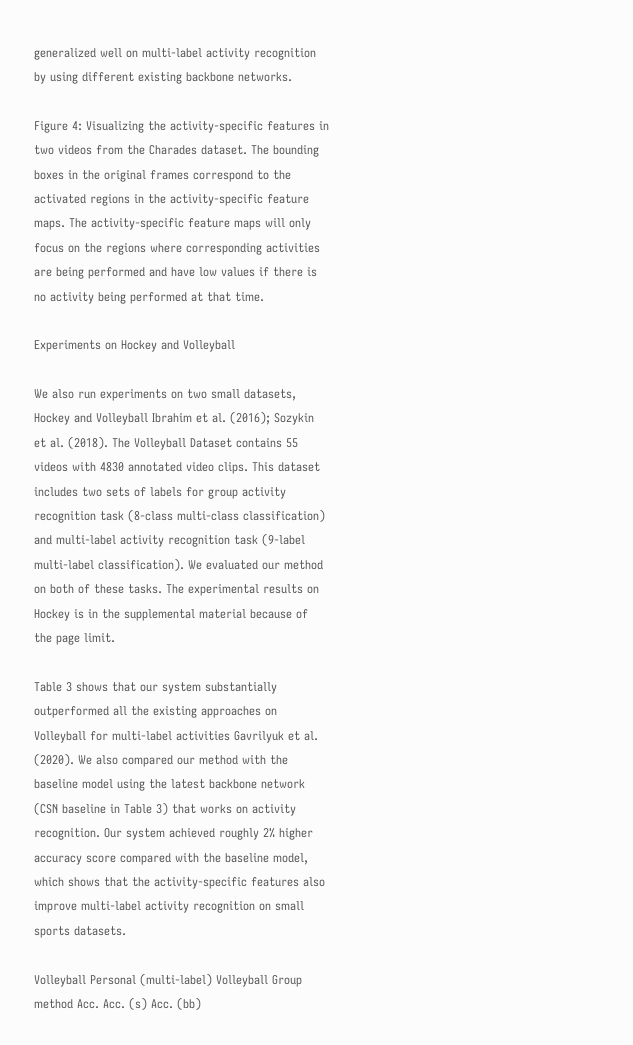generalized well on multi-label activity recognition by using different existing backbone networks.

Figure 4: Visualizing the activity-specific features in two videos from the Charades dataset. The bounding boxes in the original frames correspond to the activated regions in the activity-specific feature maps. The activity-specific feature maps will only focus on the regions where corresponding activities are being performed and have low values if there is no activity being performed at that time.

Experiments on Hockey and Volleyball

We also run experiments on two small datasets, Hockey and Volleyball Ibrahim et al. (2016); Sozykin et al. (2018). The Volleyball Dataset contains 55 videos with 4830 annotated video clips. This dataset includes two sets of labels for group activity recognition task (8-class multi-class classification) and multi-label activity recognition task (9-label multi-label classification). We evaluated our method on both of these tasks. The experimental results on Hockey is in the supplemental material because of the page limit.

Table 3 shows that our system substantially outperformed all the existing approaches on Volleyball for multi-label activities Gavrilyuk et al. (2020). We also compared our method with the baseline model using the latest backbone network (CSN baseline in Table 3) that works on activity recognition. Our system achieved roughly 2% higher accuracy score compared with the baseline model, which shows that the activity-specific features also improve multi-label activity recognition on small sports datasets.

Volleyball Personal (multi-label) Volleyball Group
method Acc. Acc. (s) Acc. (bb)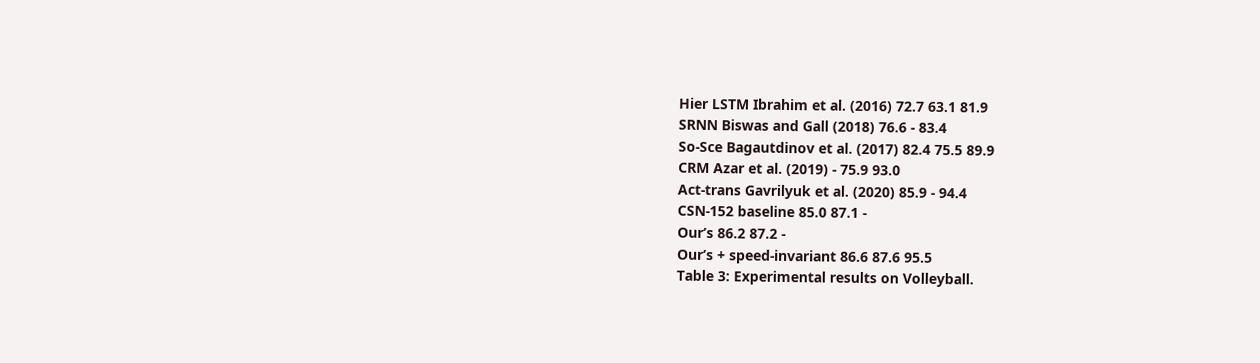Hier LSTM Ibrahim et al. (2016) 72.7 63.1 81.9
SRNN Biswas and Gall (2018) 76.6 - 83.4
So-Sce Bagautdinov et al. (2017) 82.4 75.5 89.9
CRM Azar et al. (2019) - 75.9 93.0
Act-trans Gavrilyuk et al. (2020) 85.9 - 94.4
CSN-152 baseline 85.0 87.1 -
Our’s 86.2 87.2 -
Our’s + speed-invariant 86.6 87.6 95.5
Table 3: Experimental results on Volleyball.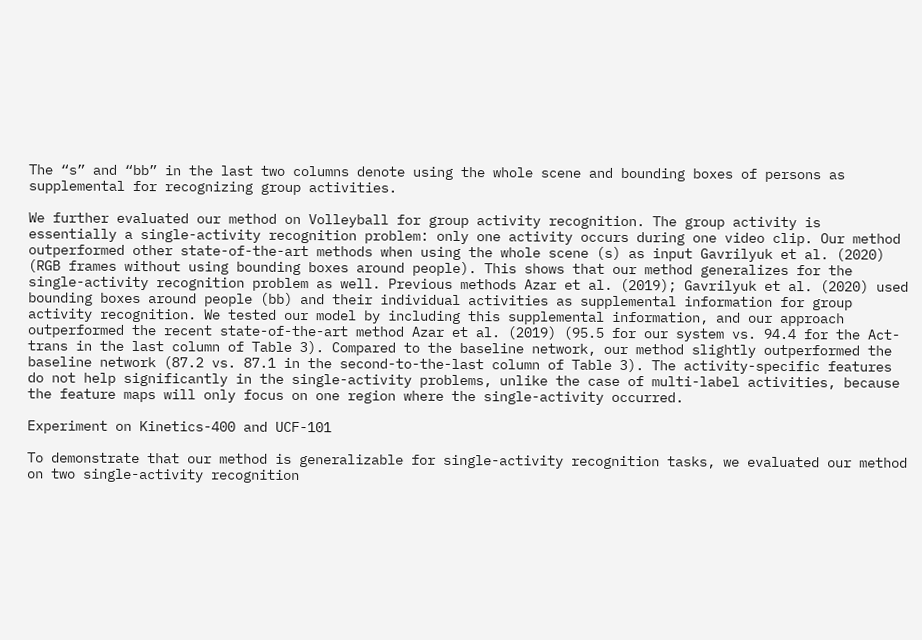The “s” and “bb” in the last two columns denote using the whole scene and bounding boxes of persons as supplemental for recognizing group activities.

We further evaluated our method on Volleyball for group activity recognition. The group activity is essentially a single-activity recognition problem: only one activity occurs during one video clip. Our method outperformed other state-of-the-art methods when using the whole scene (s) as input Gavrilyuk et al. (2020) (RGB frames without using bounding boxes around people). This shows that our method generalizes for the single-activity recognition problem as well. Previous methods Azar et al. (2019); Gavrilyuk et al. (2020) used bounding boxes around people (bb) and their individual activities as supplemental information for group activity recognition. We tested our model by including this supplemental information, and our approach outperformed the recent state-of-the-art method Azar et al. (2019) (95.5 for our system vs. 94.4 for the Act-trans in the last column of Table 3). Compared to the baseline network, our method slightly outperformed the baseline network (87.2 vs. 87.1 in the second-to-the-last column of Table 3). The activity-specific features do not help significantly in the single-activity problems, unlike the case of multi-label activities, because the feature maps will only focus on one region where the single-activity occurred.

Experiment on Kinetics-400 and UCF-101

To demonstrate that our method is generalizable for single-activity recognition tasks, we evaluated our method on two single-activity recognition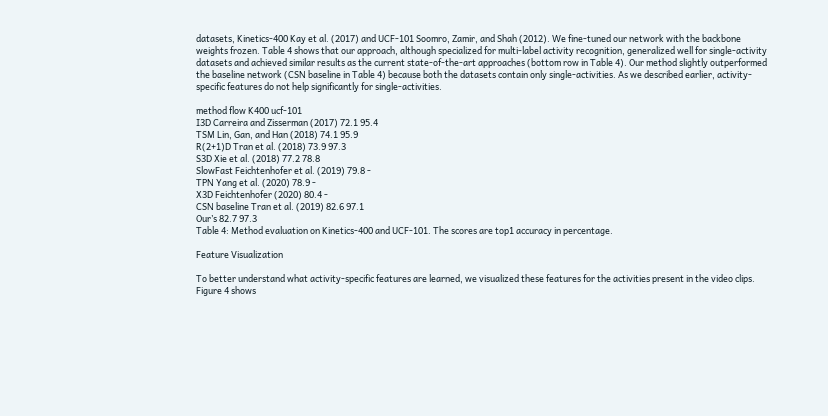datasets, Kinetics-400 Kay et al. (2017) and UCF-101 Soomro, Zamir, and Shah (2012). We fine-tuned our network with the backbone weights frozen. Table 4 shows that our approach, although specialized for multi-label activity recognition, generalized well for single-activity datasets and achieved similar results as the current state-of-the-art approaches (bottom row in Table 4). Our method slightly outperformed the baseline network (CSN baseline in Table 4) because both the datasets contain only single-activities. As we described earlier, activity-specific features do not help significantly for single-activities.

method flow K400 ucf-101
I3D Carreira and Zisserman (2017) 72.1 95.4
TSM Lin, Gan, and Han (2018) 74.1 95.9
R(2+1)D Tran et al. (2018) 73.9 97.3
S3D Xie et al. (2018) 77.2 78.8
SlowFast Feichtenhofer et al. (2019) 79.8 -
TPN Yang et al. (2020) 78.9 -
X3D Feichtenhofer (2020) 80.4 -
CSN baseline Tran et al. (2019) 82.6 97.1
Our’s 82.7 97.3
Table 4: Method evaluation on Kinetics-400 and UCF-101. The scores are top1 accuracy in percentage.

Feature Visualization

To better understand what activity-specific features are learned, we visualized these features for the activities present in the video clips. Figure 4 shows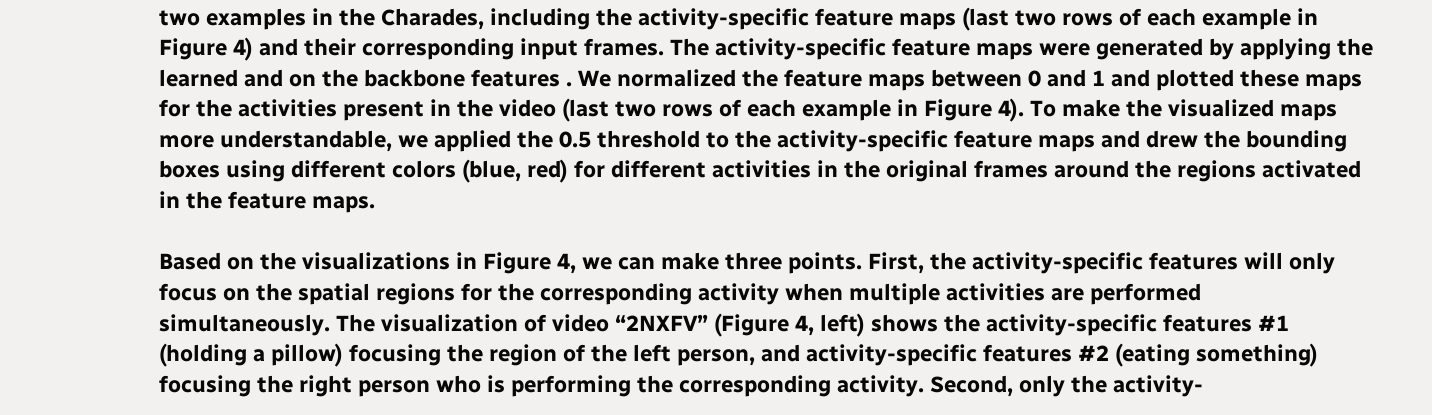two examples in the Charades, including the activity-specific feature maps (last two rows of each example in Figure 4) and their corresponding input frames. The activity-specific feature maps were generated by applying the learned and on the backbone features . We normalized the feature maps between 0 and 1 and plotted these maps for the activities present in the video (last two rows of each example in Figure 4). To make the visualized maps more understandable, we applied the 0.5 threshold to the activity-specific feature maps and drew the bounding boxes using different colors (blue, red) for different activities in the original frames around the regions activated in the feature maps.

Based on the visualizations in Figure 4, we can make three points. First, the activity-specific features will only focus on the spatial regions for the corresponding activity when multiple activities are performed simultaneously. The visualization of video “2NXFV” (Figure 4, left) shows the activity-specific features #1 (holding a pillow) focusing the region of the left person, and activity-specific features #2 (eating something) focusing the right person who is performing the corresponding activity. Second, only the activity-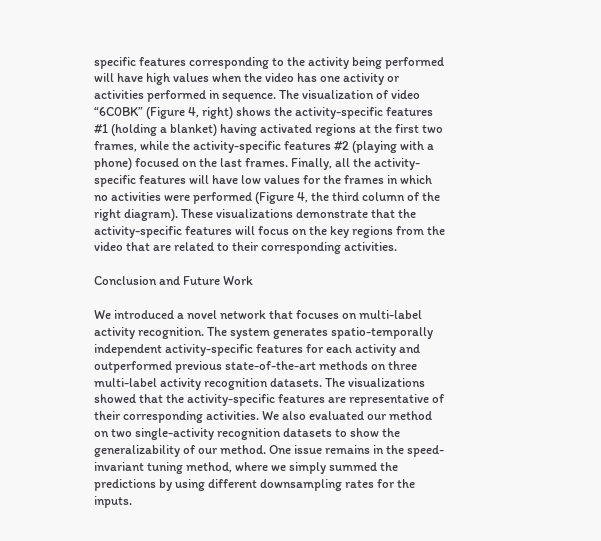specific features corresponding to the activity being performed will have high values when the video has one activity or activities performed in sequence. The visualization of video “6C0BK” (Figure 4, right) shows the activity-specific features #1 (holding a blanket) having activated regions at the first two frames, while the activity-specific features #2 (playing with a phone) focused on the last frames. Finally, all the activity-specific features will have low values for the frames in which no activities were performed (Figure 4, the third column of the right diagram). These visualizations demonstrate that the activity-specific features will focus on the key regions from the video that are related to their corresponding activities.

Conclusion and Future Work

We introduced a novel network that focuses on multi-label activity recognition. The system generates spatio-temporally independent activity-specific features for each activity and outperformed previous state-of-the-art methods on three multi-label activity recognition datasets. The visualizations showed that the activity-specific features are representative of their corresponding activities. We also evaluated our method on two single-activity recognition datasets to show the generalizability of our method. One issue remains in the speed-invariant tuning method, where we simply summed the predictions by using different downsampling rates for the inputs.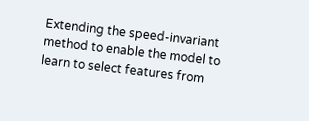Extending the speed-invariant method to enable the model to learn to select features from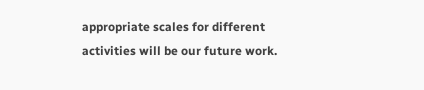appropriate scales for different activities will be our future work.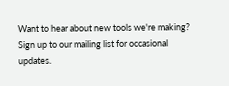Want to hear about new tools we're making? Sign up to our mailing list for occasional updates.